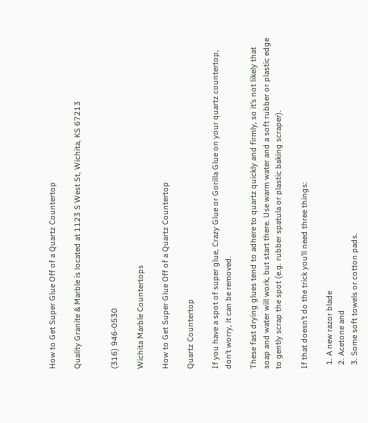How to Get Super Glue Off of a Quartz Countertop

Quality Granite & Marble is located at 1123 S West St, Wichita, KS 67213


(316) 946-0530

Wichita Marble Countertops

How to Get Super Glue Off of a Quartz Countertop

Quartz Countertop

If you have a spot of super glue, Crazy Glue or Gorilla Glue on your quartz countertop, don’t worry, it can be removed.

These fast drying glues tend to adhere to quartz quickly and firmly, so it’s not likely that soap and water will work, but start there. Use warm water and a soft rubber or plastic edge to gently scrap the spot (e.g. rubber spatula or plastic baking scraper).

If that doesn’t do the trick you’ll need three things:

  1. A new razor blade
  2. Acetone and
  3. Some soft towels or cotton pads.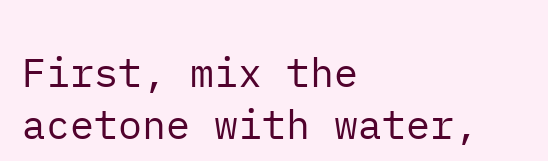First, mix the acetone with water,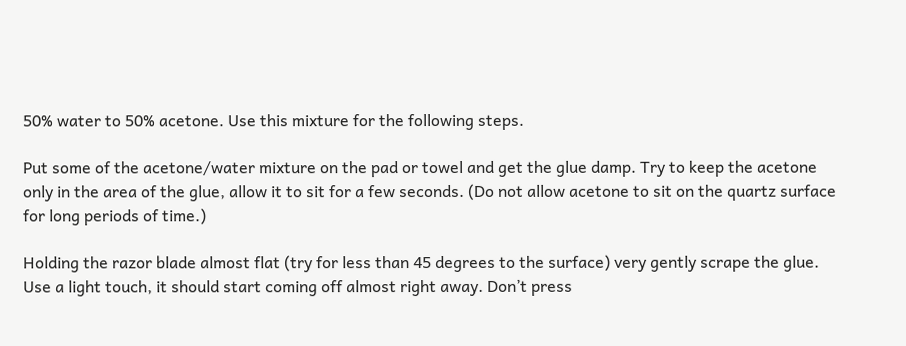50% water to 50% acetone. Use this mixture for the following steps.

Put some of the acetone/water mixture on the pad or towel and get the glue damp. Try to keep the acetone only in the area of the glue, allow it to sit for a few seconds. (Do not allow acetone to sit on the quartz surface for long periods of time.)

Holding the razor blade almost flat (try for less than 45 degrees to the surface) very gently scrape the glue. Use a light touch, it should start coming off almost right away. Don’t press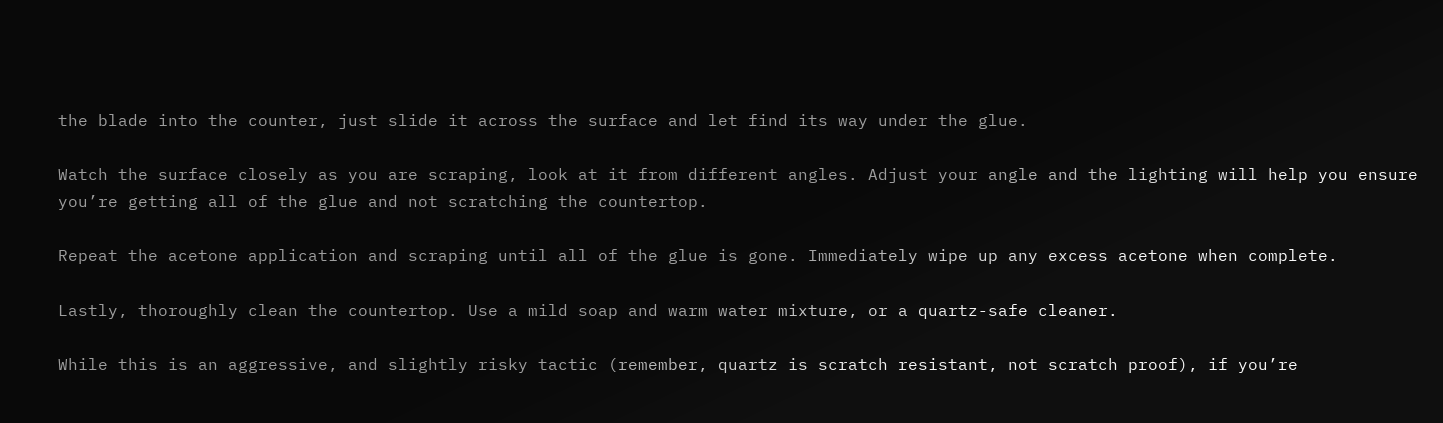the blade into the counter, just slide it across the surface and let find its way under the glue.

Watch the surface closely as you are scraping, look at it from different angles. Adjust your angle and the lighting will help you ensure you’re getting all of the glue and not scratching the countertop.

Repeat the acetone application and scraping until all of the glue is gone. Immediately wipe up any excess acetone when complete.

Lastly, thoroughly clean the countertop. Use a mild soap and warm water mixture, or a quartz-safe cleaner.

While this is an aggressive, and slightly risky tactic (remember, quartz is scratch resistant, not scratch proof), if you’re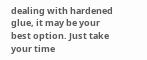dealing with hardened glue, it may be your best option. Just take your time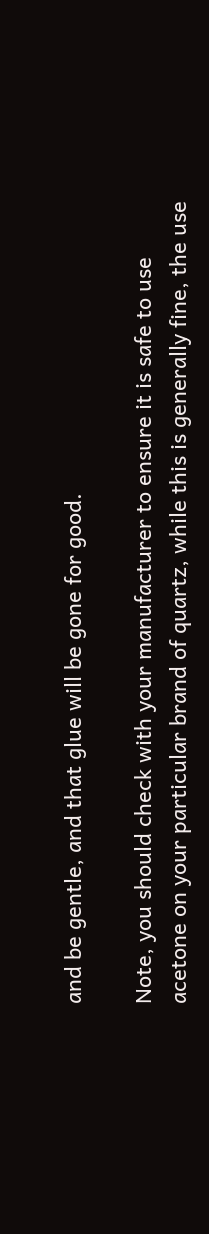and be gentle, and that glue will be gone for good.

Note, you should check with your manufacturer to ensure it is safe to use acetone on your particular brand of quartz, while this is generally fine, the use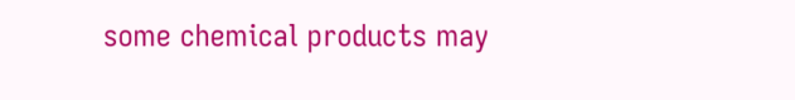some chemical products may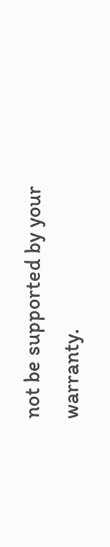not be supported by your warranty.